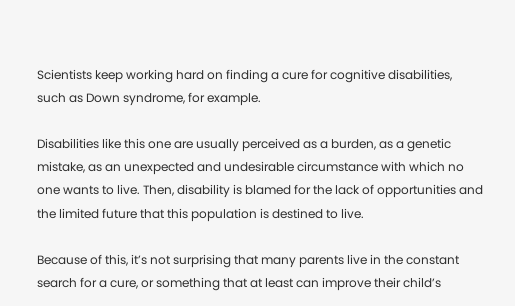Scientists keep working hard on finding a cure for cognitive disabilities, such as Down syndrome, for example.

Disabilities like this one are usually perceived as a burden, as a genetic mistake, as an unexpected and undesirable circumstance with which no one wants to live. Then, disability is blamed for the lack of opportunities and the limited future that this population is destined to live.

Because of this, it’s not surprising that many parents live in the constant search for a cure, or something that at least can improve their child’s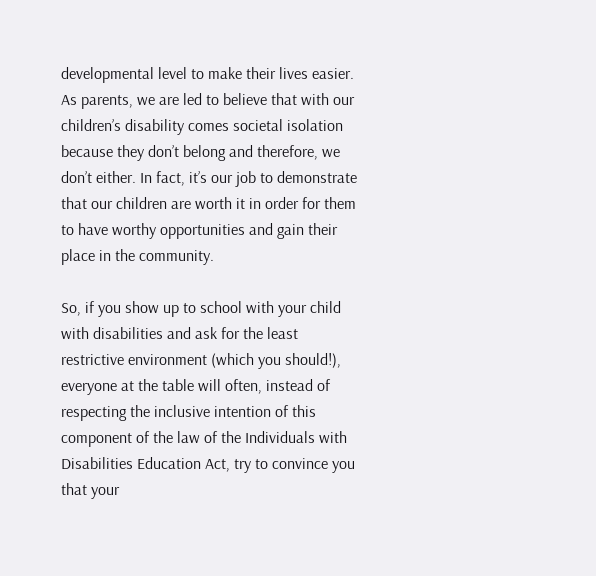developmental level to make their lives easier. As parents, we are led to believe that with our children’s disability comes societal isolation because they don’t belong and therefore, we don’t either. In fact, it’s our job to demonstrate that our children are worth it in order for them to have worthy opportunities and gain their place in the community.

So, if you show up to school with your child with disabilities and ask for the least restrictive environment (which you should!), everyone at the table will often, instead of respecting the inclusive intention of this component of the law of the Individuals with Disabilities Education Act, try to convince you that your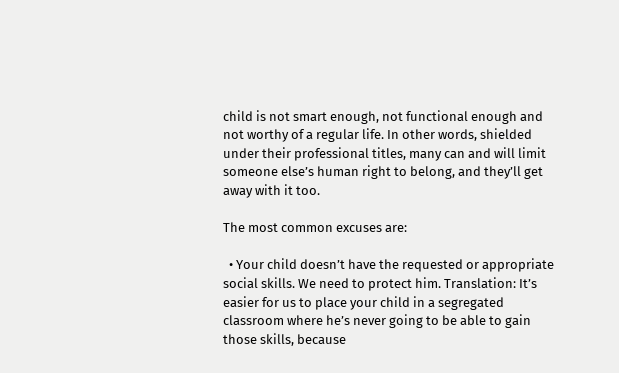child is not smart enough, not functional enough and not worthy of a regular life. In other words, shielded under their professional titles, many can and will limit someone else’s human right to belong, and they’ll get away with it too.

The most common excuses are:

  • Your child doesn’t have the requested or appropriate social skills. We need to protect him. Translation: It’s easier for us to place your child in a segregated classroom where he’s never going to be able to gain those skills, because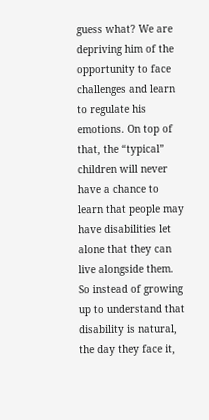guess what? We are depriving him of the opportunity to face challenges and learn to regulate his emotions. On top of that, the “typical” children will never have a chance to learn that people may have disabilities let alone that they can live alongside them. So instead of growing up to understand that disability is natural, the day they face it,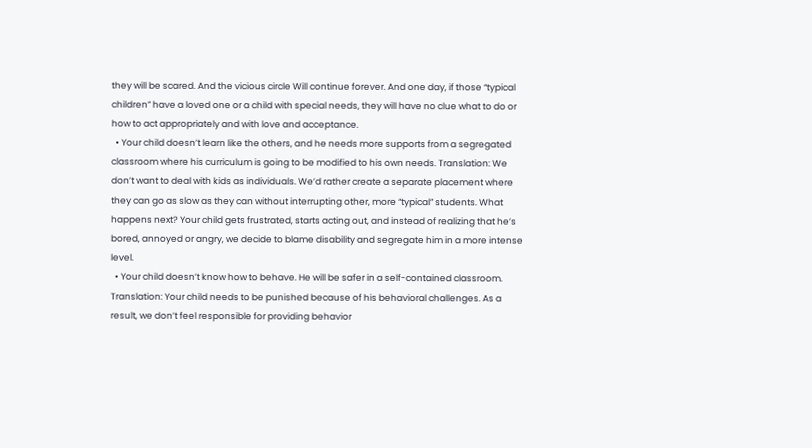they will be scared. And the vicious circle Will continue forever. And one day, if those “typical children” have a loved one or a child with special needs, they will have no clue what to do or how to act appropriately and with love and acceptance.
  • Your child doesn’t learn like the others, and he needs more supports from a segregated classroom where his curriculum is going to be modified to his own needs. Translation: We don’t want to deal with kids as individuals. We’d rather create a separate placement where they can go as slow as they can without interrupting other, more “typical” students. What happens next? Your child gets frustrated, starts acting out, and instead of realizing that he’s bored, annoyed or angry, we decide to blame disability and segregate him in a more intense level.
  • Your child doesn’t know how to behave. He will be safer in a self-contained classroom. Translation: Your child needs to be punished because of his behavioral challenges. As a result, we don’t feel responsible for providing behavior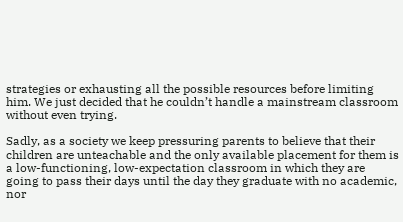strategies or exhausting all the possible resources before limiting him. We just decided that he couldn’t handle a mainstream classroom without even trying.

Sadly, as a society we keep pressuring parents to believe that their children are unteachable and the only available placement for them is a low-functioning, low-expectation classroom in which they are going to pass their days until the day they graduate with no academic, nor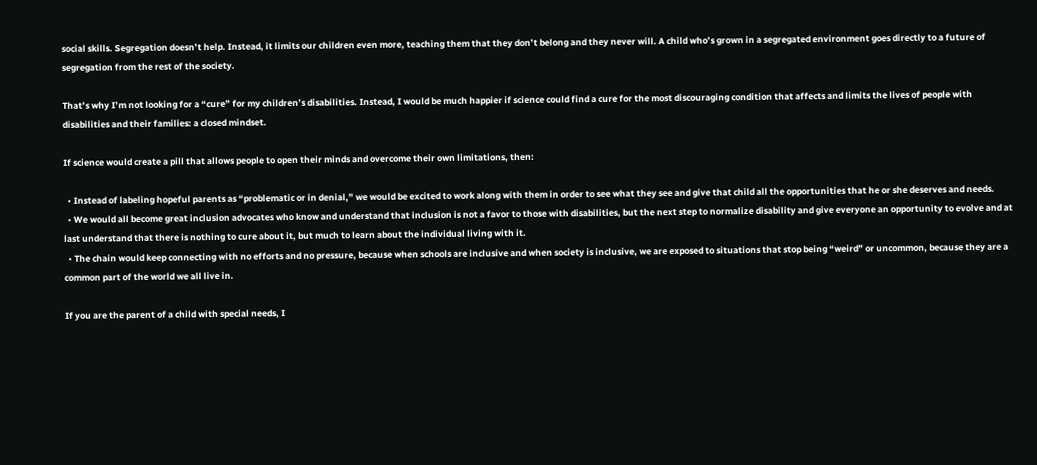social skills. Segregation doesn’t help. Instead, it limits our children even more, teaching them that they don’t belong and they never will. A child who’s grown in a segregated environment goes directly to a future of segregation from the rest of the society.

That’s why I’m not looking for a “cure” for my children’s disabilities. Instead, I would be much happier if science could find a cure for the most discouraging condition that affects and limits the lives of people with disabilities and their families: a closed mindset.

If science would create a pill that allows people to open their minds and overcome their own limitations, then:

  • Instead of labeling hopeful parents as “problematic or in denial,” we would be excited to work along with them in order to see what they see and give that child all the opportunities that he or she deserves and needs.
  • We would all become great inclusion advocates who know and understand that inclusion is not a favor to those with disabilities, but the next step to normalize disability and give everyone an opportunity to evolve and at last understand that there is nothing to cure about it, but much to learn about the individual living with it.
  • The chain would keep connecting with no efforts and no pressure, because when schools are inclusive and when society is inclusive, we are exposed to situations that stop being “weird” or uncommon, because they are a common part of the world we all live in.

If you are the parent of a child with special needs, I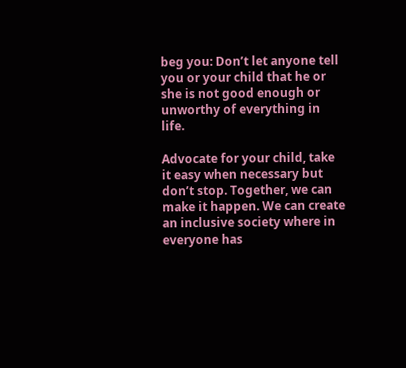beg you: Don’t let anyone tell you or your child that he or she is not good enough or unworthy of everything in life.

Advocate for your child, take it easy when necessary but don’t stop. Together, we can make it happen. We can create an inclusive society where in everyone has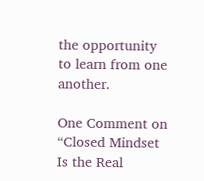the opportunity to learn from one another.

One Comment on “Closed Mindset Is the Real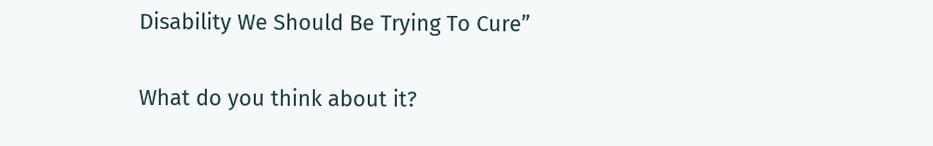Disability We Should Be Trying To Cure”

What do you think about it?